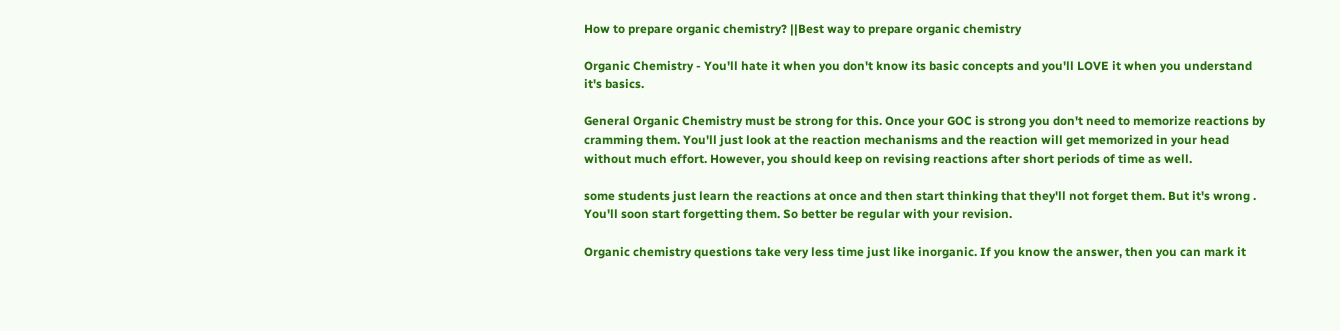How to prepare organic chemistry? ||Best way to prepare organic chemistry

Organic Chemistry - You'll hate it when you don't know its basic concepts and you'll LOVE it when you understand it's basics.

General Organic Chemistry must be strong for this. Once your GOC is strong you don't need to memorize reactions by cramming them. You'll just look at the reaction mechanisms and the reaction will get memorized in your head without much effort. However, you should keep on revising reactions after short periods of time as well.

some students just learn the reactions at once and then start thinking that they'll not forget them. But it's wrong . You'll soon start forgetting them. So better be regular with your revision.

Organic chemistry questions take very less time just like inorganic. If you know the answer, then you can mark it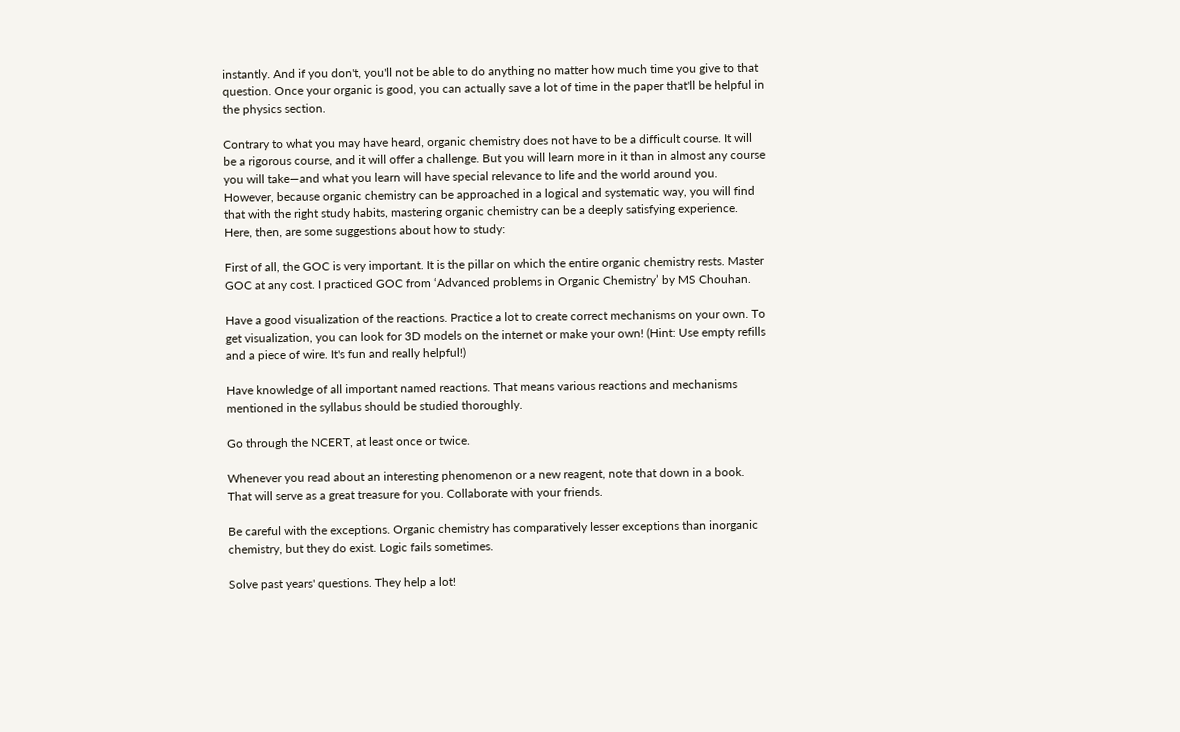instantly. And if you don't, you'll not be able to do anything no matter how much time you give to that question. Once your organic is good, you can actually save a lot of time in the paper that'll be helpful in the physics section.

Contrary to what you may have heard, organic chemistry does not have to be a difficult course. It will be a rigorous course, and it will offer a challenge. But you will learn more in it than in almost any course you will take—and what you learn will have special relevance to life and the world around you. However, because organic chemistry can be approached in a logical and systematic way, you will find that with the right study habits, mastering organic chemistry can be a deeply satisfying experience. Here, then, are some suggestions about how to study:

First of all, the GOC is very important. It is the pillar on which the entire organic chemistry rests. Master GOC at any cost. I practiced GOC from ‘Advanced problems in Organic Chemistry’ by MS Chouhan.

Have a good visualization of the reactions. Practice a lot to create correct mechanisms on your own. To get visualization, you can look for 3D models on the internet or make your own! (Hint: Use empty refills and a piece of wire. It's fun and really helpful!)

Have knowledge of all important named reactions. That means various reactions and mechanisms mentioned in the syllabus should be studied thoroughly.

Go through the NCERT, at least once or twice.

Whenever you read about an interesting phenomenon or a new reagent, note that down in a book. That will serve as a great treasure for you. Collaborate with your friends.

Be careful with the exceptions. Organic chemistry has comparatively lesser exceptions than inorganic chemistry, but they do exist. Logic fails sometimes.

Solve past years' questions. They help a lot!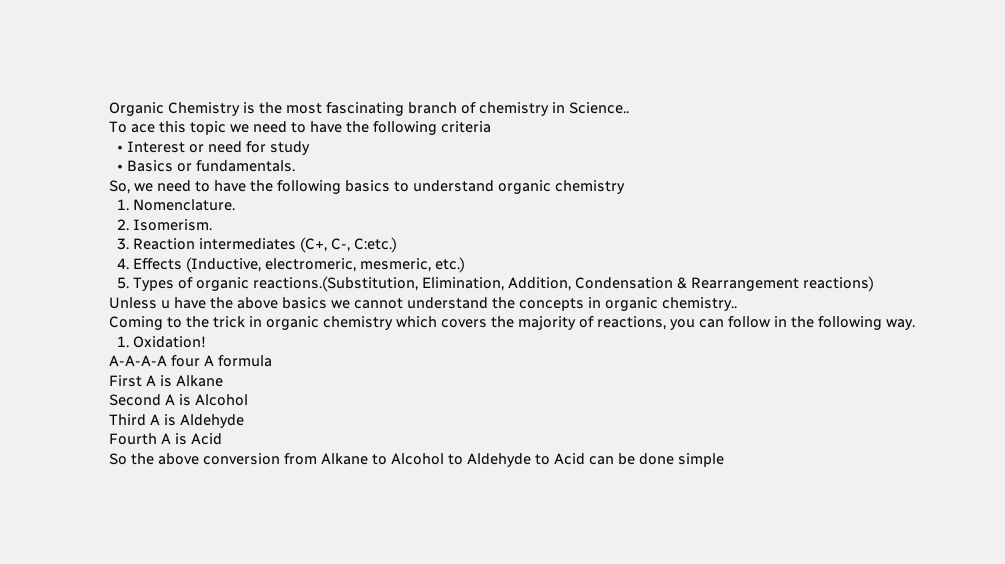Organic Chemistry is the most fascinating branch of chemistry in Science..
To ace this topic we need to have the following criteria
  • Interest or need for study
  • Basics or fundamentals.
So, we need to have the following basics to understand organic chemistry
  1. Nomenclature.
  2. Isomerism.
  3. Reaction intermediates (C+, C-, C:etc.)
  4. Effects (Inductive, electromeric, mesmeric, etc.)
  5. Types of organic reactions.(Substitution, Elimination, Addition, Condensation & Rearrangement reactions)
Unless u have the above basics we cannot understand the concepts in organic chemistry..
Coming to the trick in organic chemistry which covers the majority of reactions, you can follow in the following way.
  1. Oxidation!
A-A-A-A four A formula
First A is Alkane
Second A is Alcohol
Third A is Aldehyde
Fourth A is Acid
So the above conversion from Alkane to Alcohol to Aldehyde to Acid can be done simple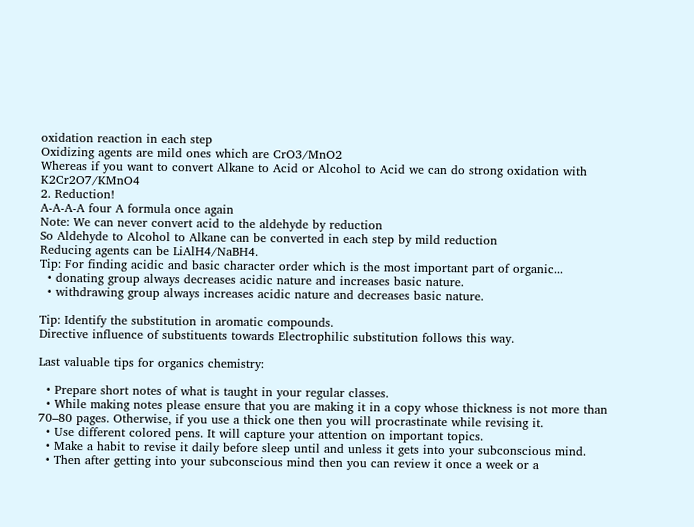oxidation reaction in each step
Oxidizing agents are mild ones which are CrO3/MnO2
Whereas if you want to convert Alkane to Acid or Alcohol to Acid we can do strong oxidation with K2Cr2O7/KMnO4
2. Reduction!
A-A-A-A four A formula once again
Note: We can never convert acid to the aldehyde by reduction
So Aldehyde to Alcohol to Alkane can be converted in each step by mild reduction
Reducing agents can be LiAlH4/NaBH4.
Tip: For finding acidic and basic character order which is the most important part of organic...
  • donating group always decreases acidic nature and increases basic nature.
  • withdrawing group always increases acidic nature and decreases basic nature.

Tip: Identify the substitution in aromatic compounds.
Directive influence of substituents towards Electrophilic substitution follows this way.

Last valuable tips for organics chemistry:

  • Prepare short notes of what is taught in your regular classes.
  • While making notes please ensure that you are making it in a copy whose thickness is not more than 70–80 pages. Otherwise, if you use a thick one then you will procrastinate while revising it.
  • Use different colored pens. It will capture your attention on important topics.
  • Make a habit to revise it daily before sleep until and unless it gets into your subconscious mind.
  • Then after getting into your subconscious mind then you can review it once a week or a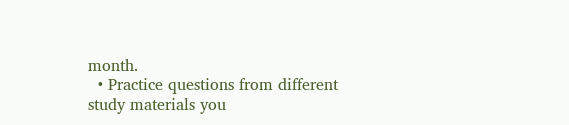month.
  • Practice questions from different study materials you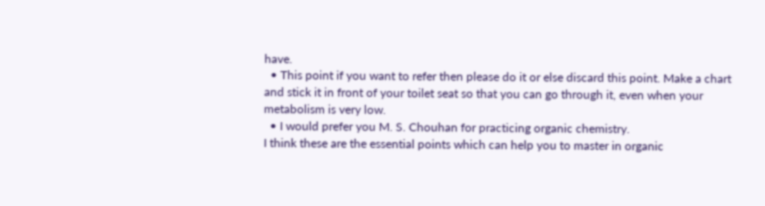have.
  • This point if you want to refer then please do it or else discard this point. Make a chart and stick it in front of your toilet seat so that you can go through it, even when your metabolism is very low.
  • I would prefer you M. S. Chouhan for practicing organic chemistry.
I think these are the essential points which can help you to master in organic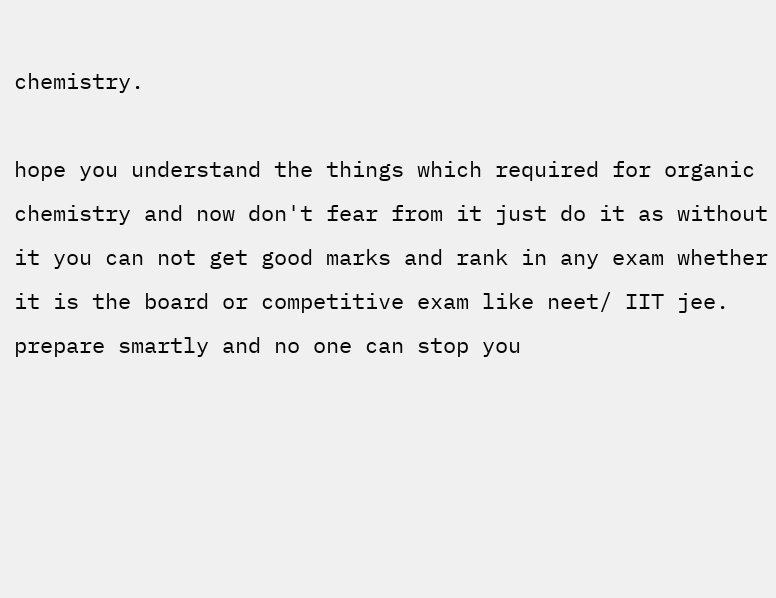chemistry.

hope you understand the things which required for organic chemistry and now don't fear from it just do it as without it you can not get good marks and rank in any exam whether it is the board or competitive exam like neet/ IIT jee.
prepare smartly and no one can stop you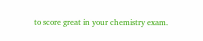to score great in your chemistry exam.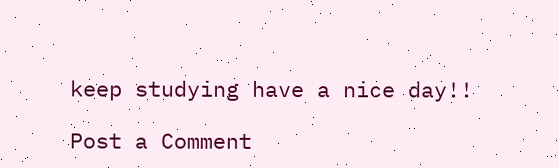keep studying have a nice day!!

Post a Comment